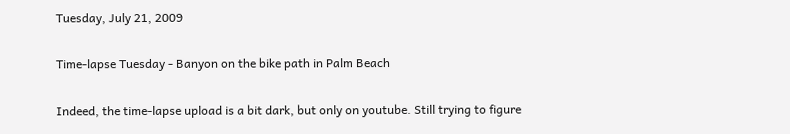Tuesday, July 21, 2009

Time-lapse Tuesday - Banyon on the bike path in Palm Beach

Indeed, the time-lapse upload is a bit dark, but only on youtube. Still trying to figure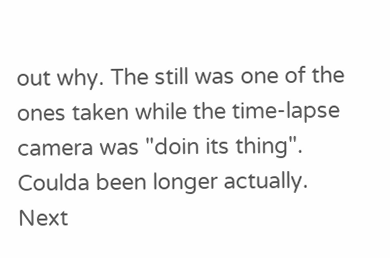out why. The still was one of the ones taken while the time-lapse camera was "doin its thing". Coulda been longer actually. Next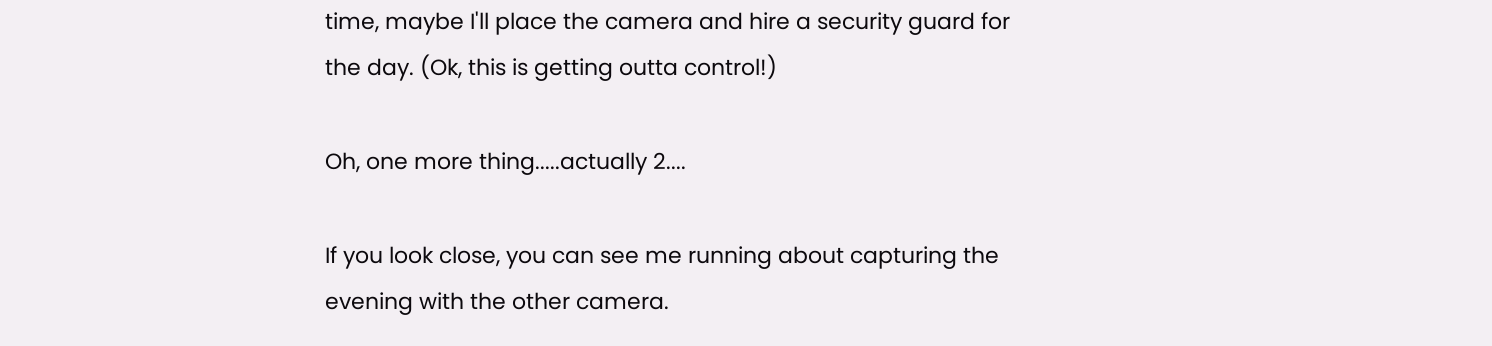time, maybe I'll place the camera and hire a security guard for the day. (Ok, this is getting outta control!)

Oh, one more thing.....actually 2....

If you look close, you can see me running about capturing the evening with the other camera.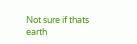Not sure if thats earth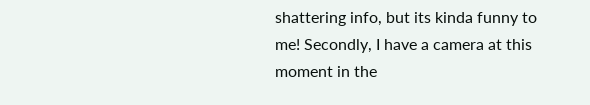shattering info, but its kinda funny to me! Secondly, I have a camera at this moment in the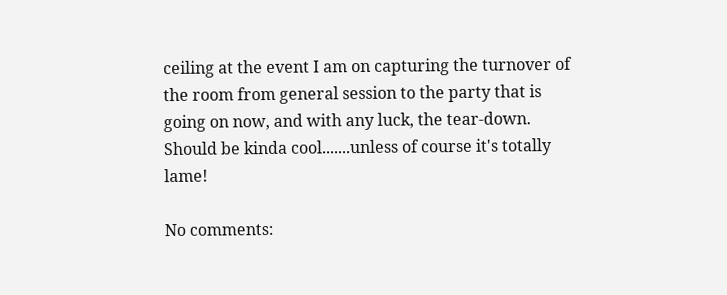ceiling at the event I am on capturing the turnover of the room from general session to the party that is going on now, and with any luck, the tear-down. Should be kinda cool.......unless of course it's totally lame!

No comments: